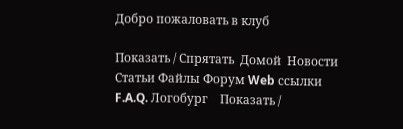Добро пожаловать в клуб

Показать / Спрятать  Домой  Новости Статьи Файлы Форум Web ссылки F.A.Q. Логобург    Показать /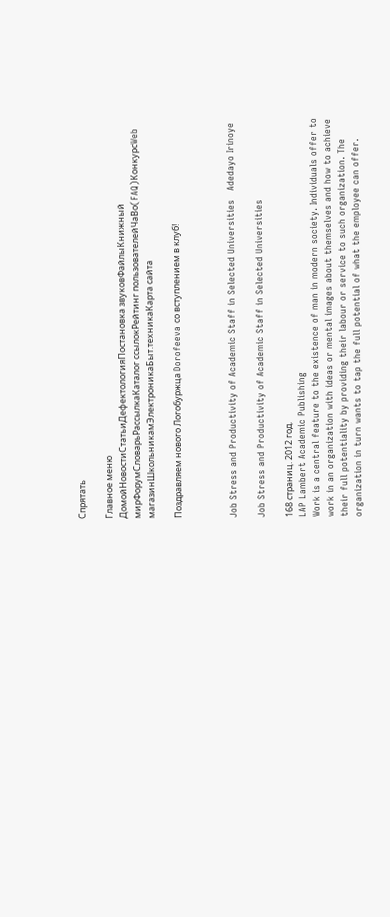Спрятать

Главное меню
ДомойНовостиСтатьиДефектологияПостановка звуковФайлыКнижный мирФорумСловарьРассылкаКаталог ссылокРейтинг пользователейЧаВо(FAQ)КонкурсWeb магазинШкольникамЭлектроникаБыт.техникаКарта сайта

Поздравляем нового Логобуржца Dorofeeva со вступлением в клуб!



Job Stress and Productivity of Academic Staff in Selected Universities   Adedayo Irinoye

Job Stress and Productivity of Academic Staff in Selected Universities

168 страниц. 2012 год.
LAP Lambert Academic Publishing
Work is a central feature to the existence of man in modern society. Individuals offer to work in an organization with ideas or mental images about themselves and how to achieve their full potentiality by providing their labour or service to such organization. The organization in turn wants to tap the full potential of what the employee can offer.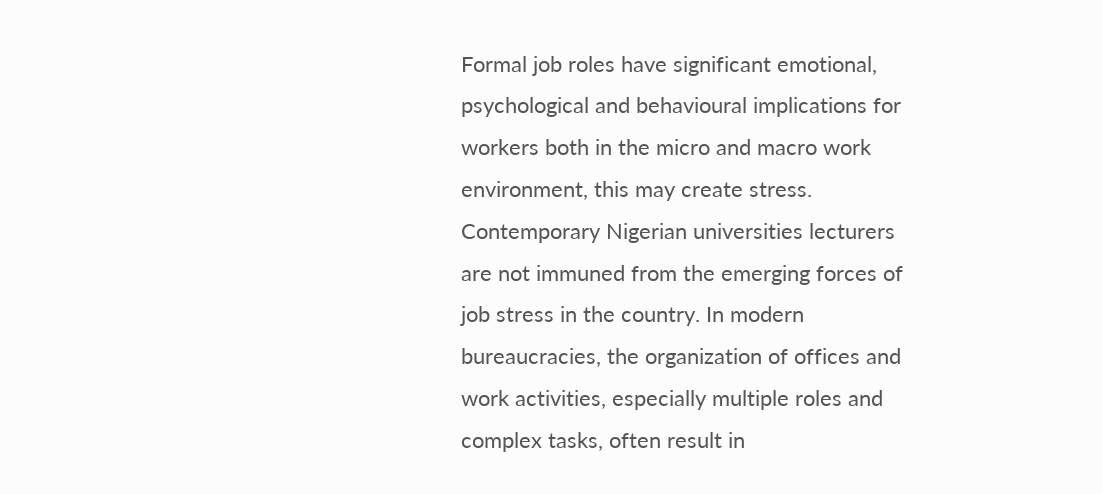Formal job roles have significant emotional, psychological and behavioural implications for workers both in the micro and macro work environment, this may create stress. Contemporary Nigerian universities lecturers are not immuned from the emerging forces of job stress in the country. In modern bureaucracies, the organization of offices and work activities, especially multiple roles and complex tasks, often result in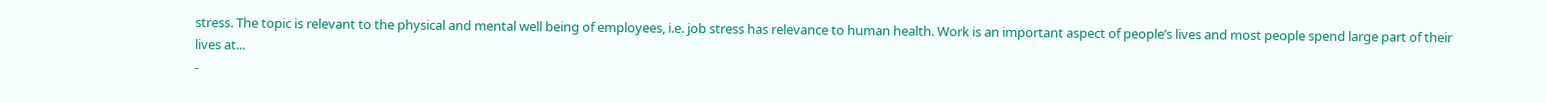stress. The topic is relevant to the physical and mental well being of employees, i.e. job stress has relevance to human health. Work is an important aspect of people’s lives and most people spend large part of their lives at...
-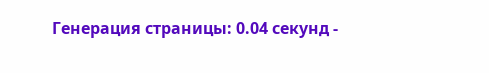Генерация страницы: 0.04 секунд -